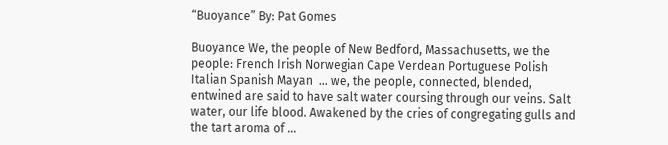“Buoyance” By: Pat Gomes

Buoyance We, the people of New Bedford, Massachusetts, we the people: French Irish Norwegian Cape Verdean Portuguese Polish Italian Spanish Mayan  … we, the people, connected, blended, entwined are said to have salt water coursing through our veins. Salt water, our life blood. Awakened by the cries of congregating gulls and the tart aroma of …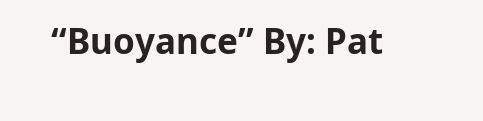“Buoyance” By: Pat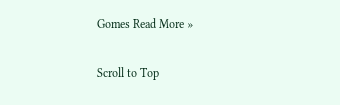Gomes Read More »

Scroll to Top